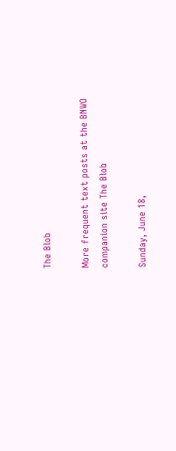The Blob

More frequent text posts at the BNWO companion site The Blob

Sunday, June 18,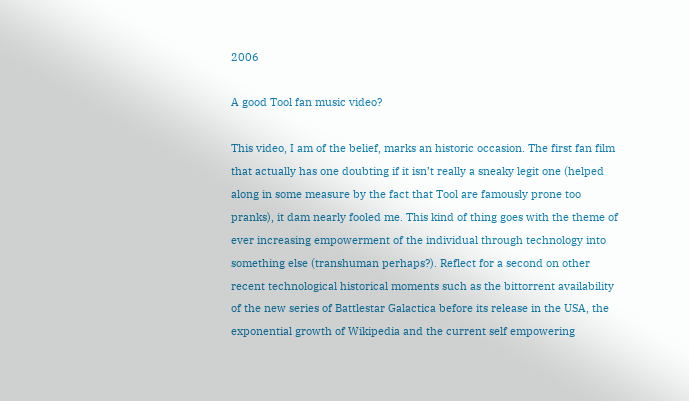2006

A good Tool fan music video?

This video, I am of the belief, marks an historic occasion. The first fan film that actually has one doubting if it isn’t really a sneaky legit one (helped along in some measure by the fact that Tool are famously prone too pranks), it dam nearly fooled me. This kind of thing goes with the theme of ever increasing empowerment of the individual through technology into something else (transhuman perhaps?). Reflect for a second on other recent technological historical moments such as the bittorrent availability of the new series of Battlestar Galactica before its release in the USA, the exponential growth of Wikipedia and the current self empowering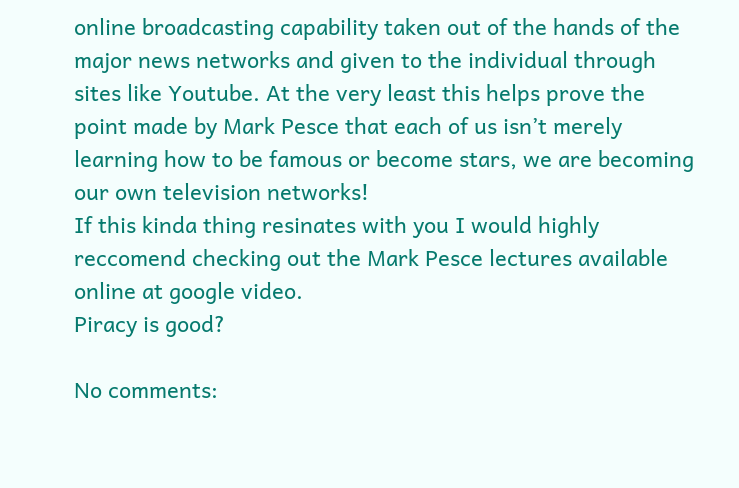online broadcasting capability taken out of the hands of the major news networks and given to the individual through sites like Youtube. At the very least this helps prove the point made by Mark Pesce that each of us isn’t merely learning how to be famous or become stars, we are becoming our own television networks!
If this kinda thing resinates with you I would highly reccomend checking out the Mark Pesce lectures available online at google video.
Piracy is good?

No comments: